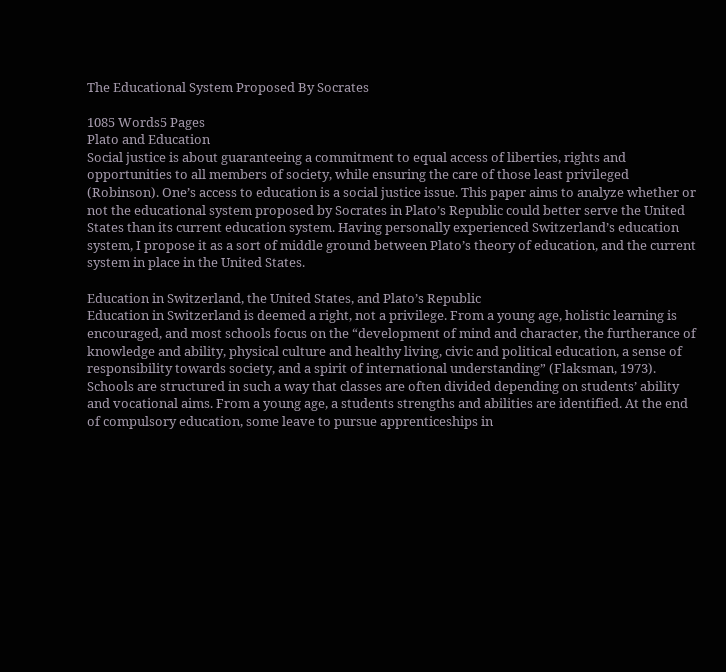The Educational System Proposed By Socrates

1085 Words5 Pages
Plato and Education
Social justice is about guaranteeing a commitment to equal access of liberties, rights and opportunities to all members of society, while ensuring the care of those least privileged (Robinson). One’s access to education is a social justice issue. This paper aims to analyze whether or not the educational system proposed by Socrates in Plato’s Republic could better serve the United States than its current education system. Having personally experienced Switzerland’s education system, I propose it as a sort of middle ground between Plato’s theory of education, and the current system in place in the United States.

Education in Switzerland, the United States, and Plato’s Republic
Education in Switzerland is deemed a right, not a privilege. From a young age, holistic learning is encouraged, and most schools focus on the “development of mind and character, the furtherance of knowledge and ability, physical culture and healthy living, civic and political education, a sense of responsibility towards society, and a spirit of international understanding” (Flaksman, 1973). Schools are structured in such a way that classes are often divided depending on students’ ability and vocational aims. From a young age, a students strengths and abilities are identified. At the end of compulsory education, some leave to pursue apprenticeships in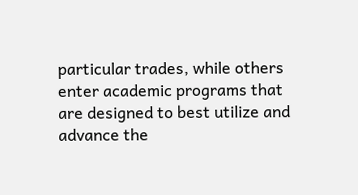particular trades, while others enter academic programs that are designed to best utilize and advance the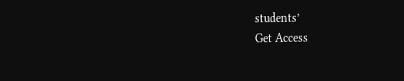students’
Get Access